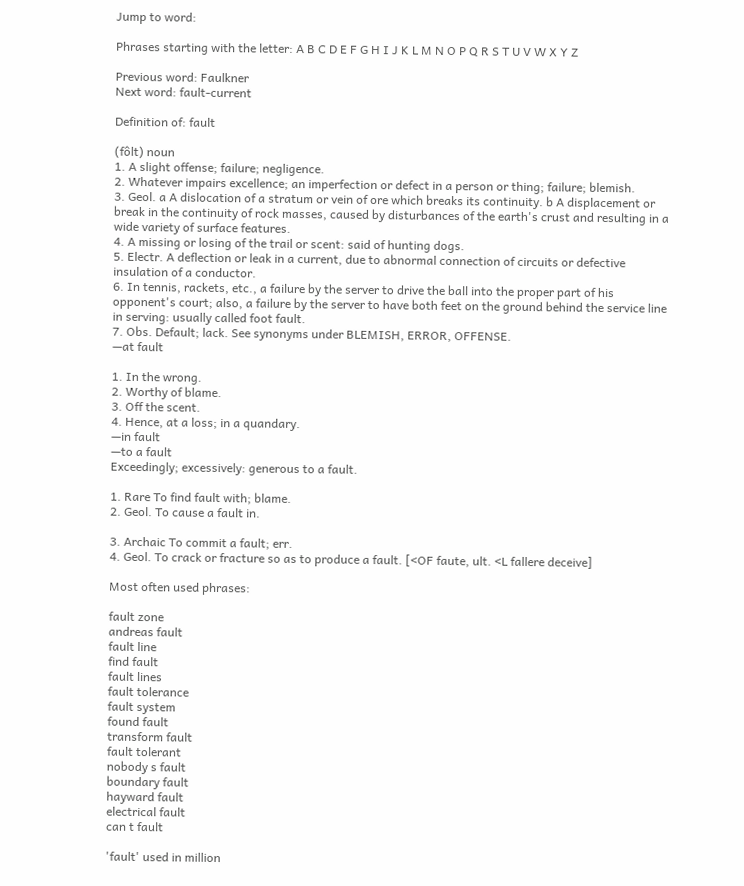Jump to word:

Phrases starting with the letter: A B C D E F G H I J K L M N O P Q R S T U V W X Y Z

Previous word: Faulkner
Next word: fault-current

Definition of: fault

(fôlt) noun
1. A slight offense; failure; negligence.
2. Whatever impairs excellence; an imperfection or defect in a person or thing; failure; blemish.
3. Geol. a A dislocation of a stratum or vein of ore which breaks its continuity. b A displacement or break in the continuity of rock masses, caused by disturbances of the earth's crust and resulting in a wide variety of surface features.
4. A missing or losing of the trail or scent: said of hunting dogs.
5. Electr. A deflection or leak in a current, due to abnormal connection of circuits or defective insulation of a conductor.
6. In tennis, rackets, etc., a failure by the server to drive the ball into the proper part of his opponent's court; also, a failure by the server to have both feet on the ground behind the service line in serving: usually called foot fault.
7. Obs. Default; lack. See synonyms under BLEMISH, ERROR, OFFENSE.
—at fault

1. In the wrong.
2. Worthy of blame.
3. Off the scent.
4. Hence, at a loss; in a quandary.
—in fault
—to a fault
Exceedingly; excessively: generous to a fault.

1. Rare To find fault with; blame.
2. Geol. To cause a fault in.

3. Archaic To commit a fault; err.
4. Geol. To crack or fracture so as to produce a fault. [<OF faute, ult. <L fallere deceive]

Most often used phrases:

fault zone
andreas fault
fault line
find fault
fault lines
fault tolerance
fault system
found fault
transform fault
fault tolerant
nobody s fault
boundary fault
hayward fault
electrical fault
can t fault

'fault' used in million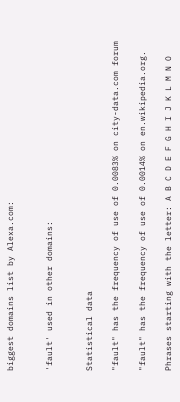biggest domains list by Alexa.com:


'fault' used in other domains:


Statistical data

"fault" has the frequency of use of 0.0083% on city-data.com forum

"fault" has the frequency of use of 0.0014% on en.wikipedia.org.

Phrases starting with the letter: A B C D E F G H I J K L M N O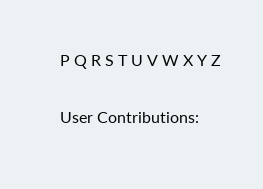P Q R S T U V W X Y Z

User Contributions: